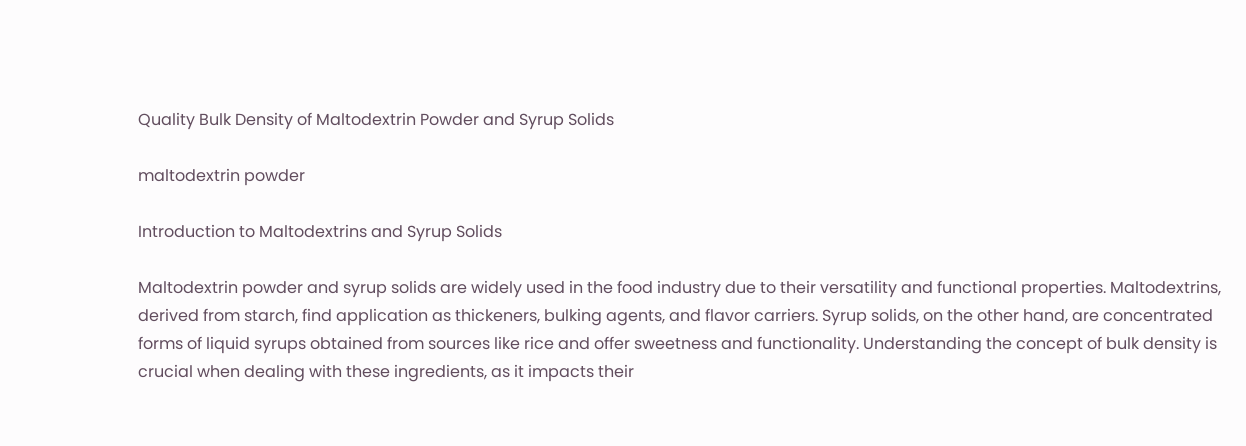Quality Bulk Density of Maltodextrin Powder and Syrup Solids

maltodextrin powder

Introduction to Maltodextrins and Syrup Solids

Maltodextrin powder and syrup solids are widely used in the food industry due to their versatility and functional properties. Maltodextrins, derived from starch, find application as thickeners, bulking agents, and flavor carriers. Syrup solids, on the other hand, are concentrated forms of liquid syrups obtained from sources like rice and offer sweetness and functionality. Understanding the concept of bulk density is crucial when dealing with these ingredients, as it impacts their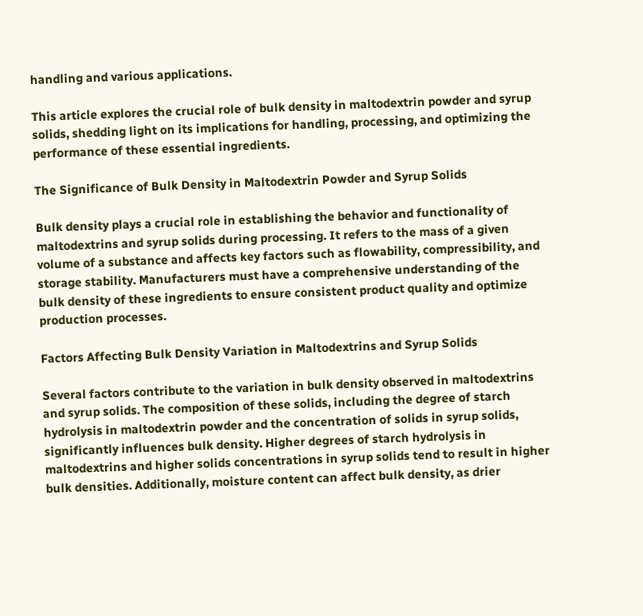handling and various applications.

This article explores the crucial role of bulk density in maltodextrin powder and syrup solids, shedding light on its implications for handling, processing, and optimizing the performance of these essential ingredients.

The Significance of Bulk Density in Maltodextrin Powder and Syrup Solids

Bulk density plays a crucial role in establishing the behavior and functionality of maltodextrins and syrup solids during processing. It refers to the mass of a given volume of a substance and affects key factors such as flowability, compressibility, and storage stability. Manufacturers must have a comprehensive understanding of the bulk density of these ingredients to ensure consistent product quality and optimize production processes.

Factors Affecting Bulk Density Variation in Maltodextrins and Syrup Solids

Several factors contribute to the variation in bulk density observed in maltodextrins and syrup solids. The composition of these solids, including the degree of starch hydrolysis in maltodextrin powder and the concentration of solids in syrup solids, significantly influences bulk density. Higher degrees of starch hydrolysis in maltodextrins and higher solids concentrations in syrup solids tend to result in higher bulk densities. Additionally, moisture content can affect bulk density, as drier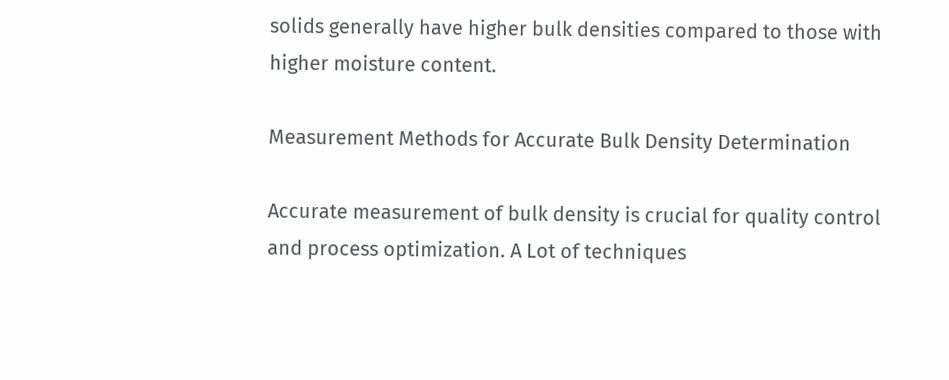solids generally have higher bulk densities compared to those with higher moisture content.

Measurement Methods for Accurate Bulk Density Determination

Accurate measurement of bulk density is crucial for quality control and process optimization. A Lot of techniques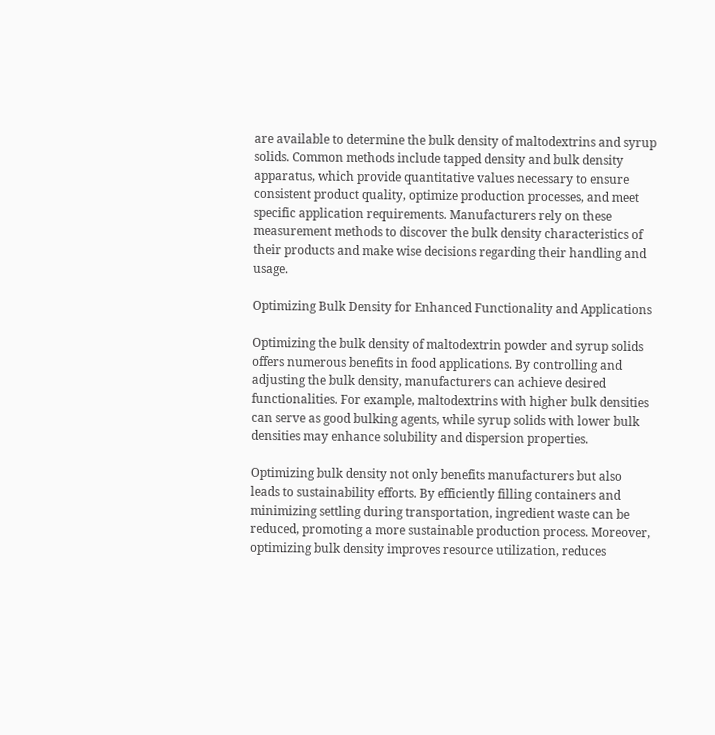are available to determine the bulk density of maltodextrins and syrup solids. Common methods include tapped density and bulk density apparatus, which provide quantitative values necessary to ensure consistent product quality, optimize production processes, and meet specific application requirements. Manufacturers rely on these measurement methods to discover the bulk density characteristics of their products and make wise decisions regarding their handling and usage.

Optimizing Bulk Density for Enhanced Functionality and Applications

Optimizing the bulk density of maltodextrin powder and syrup solids offers numerous benefits in food applications. By controlling and adjusting the bulk density, manufacturers can achieve desired functionalities. For example, maltodextrins with higher bulk densities can serve as good bulking agents, while syrup solids with lower bulk densities may enhance solubility and dispersion properties.

Optimizing bulk density not only benefits manufacturers but also leads to sustainability efforts. By efficiently filling containers and minimizing settling during transportation, ingredient waste can be reduced, promoting a more sustainable production process. Moreover, optimizing bulk density improves resource utilization, reduces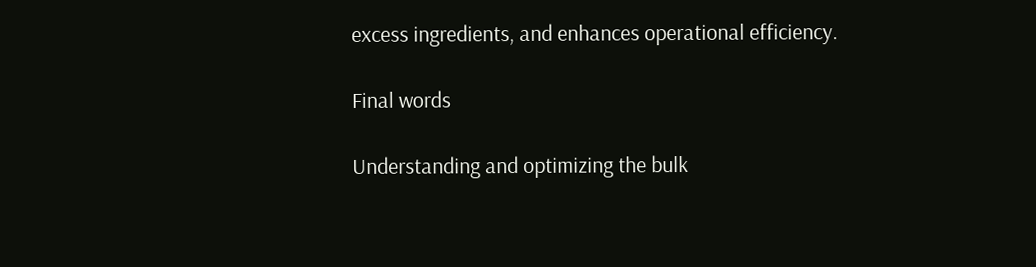excess ingredients, and enhances operational efficiency.

Final words

Understanding and optimizing the bulk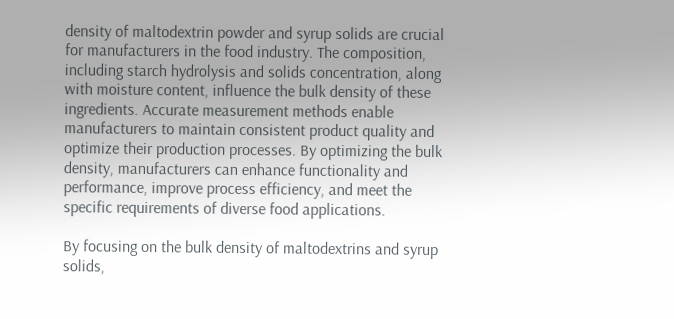density of maltodextrin powder and syrup solids are crucial for manufacturers in the food industry. The composition, including starch hydrolysis and solids concentration, along with moisture content, influence the bulk density of these ingredients. Accurate measurement methods enable manufacturers to maintain consistent product quality and optimize their production processes. By optimizing the bulk density, manufacturers can enhance functionality and performance, improve process efficiency, and meet the specific requirements of diverse food applications.

By focusing on the bulk density of maltodextrins and syrup solids,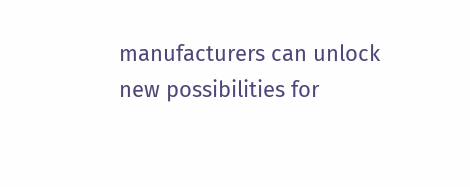manufacturers can unlock new possibilities for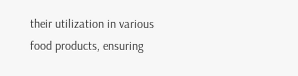their utilization in various food products, ensuring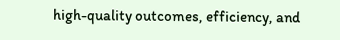high-quality outcomes, efficiency, and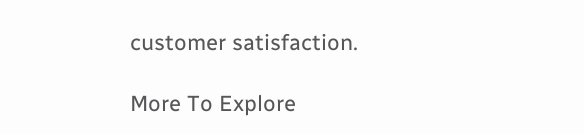customer satisfaction.

More To Explore